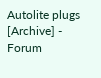Autolite plugs [Archive] - Forum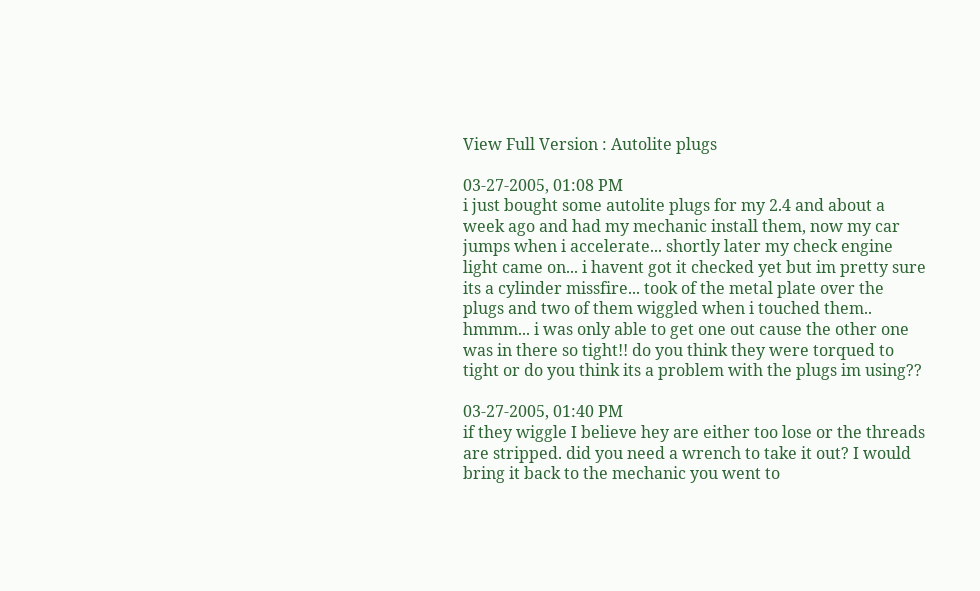View Full Version : Autolite plugs

03-27-2005, 01:08 PM
i just bought some autolite plugs for my 2.4 and about a week ago and had my mechanic install them, now my car jumps when i accelerate... shortly later my check engine light came on... i havent got it checked yet but im pretty sure its a cylinder missfire... took of the metal plate over the plugs and two of them wiggled when i touched them.. hmmm... i was only able to get one out cause the other one was in there so tight!! do you think they were torqued to tight or do you think its a problem with the plugs im using??

03-27-2005, 01:40 PM
if they wiggle I believe hey are either too lose or the threads are stripped. did you need a wrench to take it out? I would bring it back to the mechanic you went to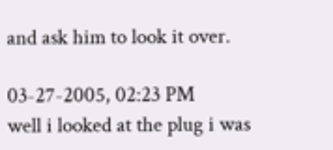and ask him to look it over.

03-27-2005, 02:23 PM
well i looked at the plug i was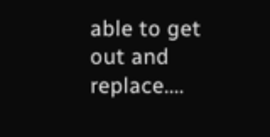able to get out and replace....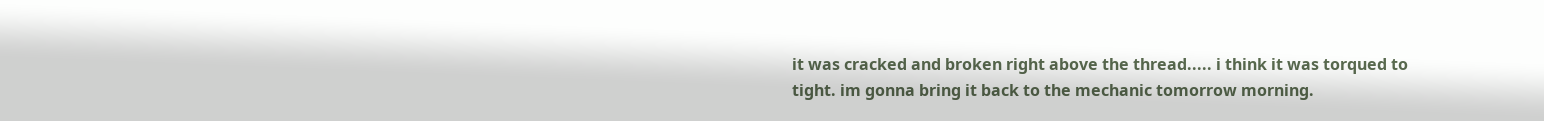it was cracked and broken right above the thread..... i think it was torqued to tight. im gonna bring it back to the mechanic tomorrow morning.